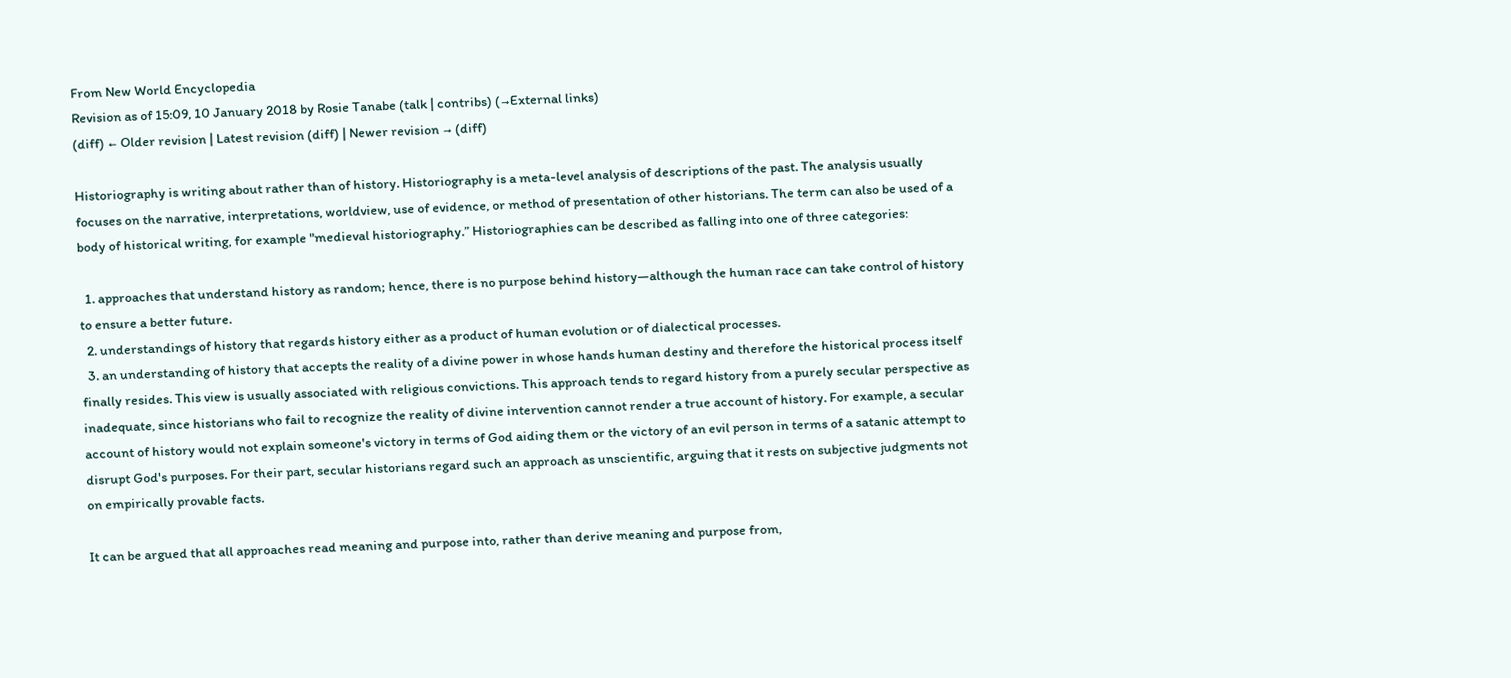From New World Encyclopedia
Revision as of 15:09, 10 January 2018 by Rosie Tanabe (talk | contribs) (→External links)
(diff) ← Older revision | Latest revision (diff) | Newer revision → (diff)

Historiography is writing about rather than of history. Historiography is a meta-level analysis of descriptions of the past. The analysis usually focuses on the narrative, interpretations, worldview, use of evidence, or method of presentation of other historians. The term can also be used of a body of historical writing, for example "medieval historiography.” Historiographies can be described as falling into one of three categories:

  1. approaches that understand history as random; hence, there is no purpose behind history—although the human race can take control of history to ensure a better future.
  2. understandings of history that regards history either as a product of human evolution or of dialectical processes.
  3. an understanding of history that accepts the reality of a divine power in whose hands human destiny and therefore the historical process itself finally resides. This view is usually associated with religious convictions. This approach tends to regard history from a purely secular perspective as inadequate, since historians who fail to recognize the reality of divine intervention cannot render a true account of history. For example, a secular account of history would not explain someone's victory in terms of God aiding them or the victory of an evil person in terms of a satanic attempt to disrupt God's purposes. For their part, secular historians regard such an approach as unscientific, arguing that it rests on subjective judgments not on empirically provable facts.

It can be argued that all approaches read meaning and purpose into, rather than derive meaning and purpose from,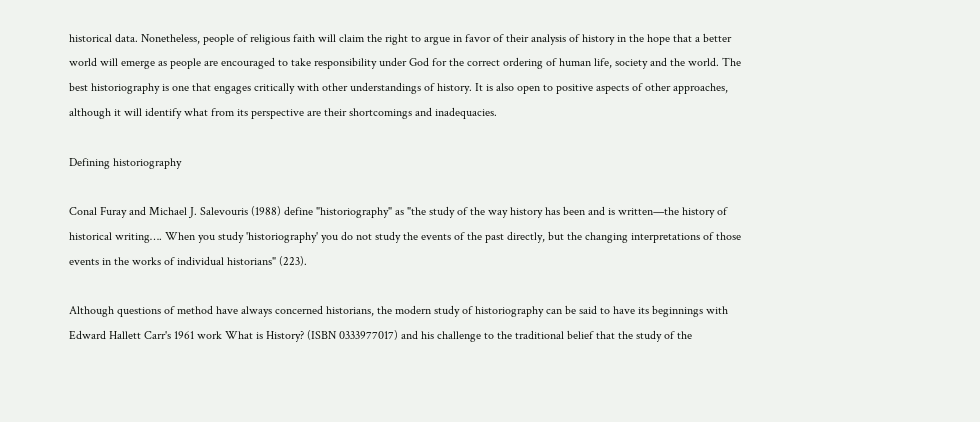historical data. Nonetheless, people of religious faith will claim the right to argue in favor of their analysis of history in the hope that a better world will emerge as people are encouraged to take responsibility under God for the correct ordering of human life, society and the world. The best historiography is one that engages critically with other understandings of history. It is also open to positive aspects of other approaches, although it will identify what from its perspective are their shortcomings and inadequacies.

Defining historiography

Conal Furay and Michael J. Salevouris (1988) define "historiography" as "the study of the way history has been and is written—the history of historical writing…. When you study 'historiography' you do not study the events of the past directly, but the changing interpretations of those events in the works of individual historians" (223).

Although questions of method have always concerned historians, the modern study of historiography can be said to have its beginnings with Edward Hallett Carr's 1961 work What is History? (ISBN 0333977017) and his challenge to the traditional belief that the study of the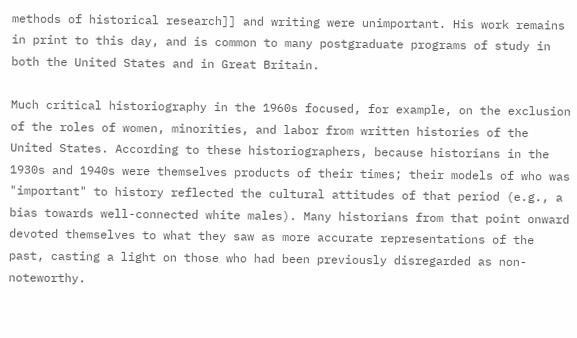methods of historical research]] and writing were unimportant. His work remains in print to this day, and is common to many postgraduate programs of study in both the United States and in Great Britain.

Much critical historiography in the 1960s focused, for example, on the exclusion of the roles of women, minorities, and labor from written histories of the United States. According to these historiographers, because historians in the 1930s and 1940s were themselves products of their times; their models of who was "important" to history reflected the cultural attitudes of that period (e.g., a bias towards well-connected white males). Many historians from that point onward devoted themselves to what they saw as more accurate representations of the past, casting a light on those who had been previously disregarded as non-noteworthy.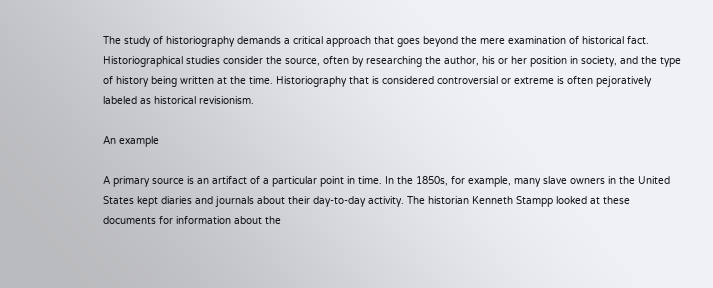The study of historiography demands a critical approach that goes beyond the mere examination of historical fact. Historiographical studies consider the source, often by researching the author, his or her position in society, and the type of history being written at the time. Historiography that is considered controversial or extreme is often pejoratively labeled as historical revisionism.

An example

A primary source is an artifact of a particular point in time. In the 1850s, for example, many slave owners in the United States kept diaries and journals about their day-to-day activity. The historian Kenneth Stampp looked at these documents for information about the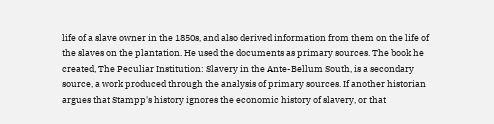life of a slave owner in the 1850s, and also derived information from them on the life of the slaves on the plantation. He used the documents as primary sources. The book he created, The Peculiar Institution: Slavery in the Ante-Bellum South, is a secondary source, a work produced through the analysis of primary sources. If another historian argues that Stampp's history ignores the economic history of slavery, or that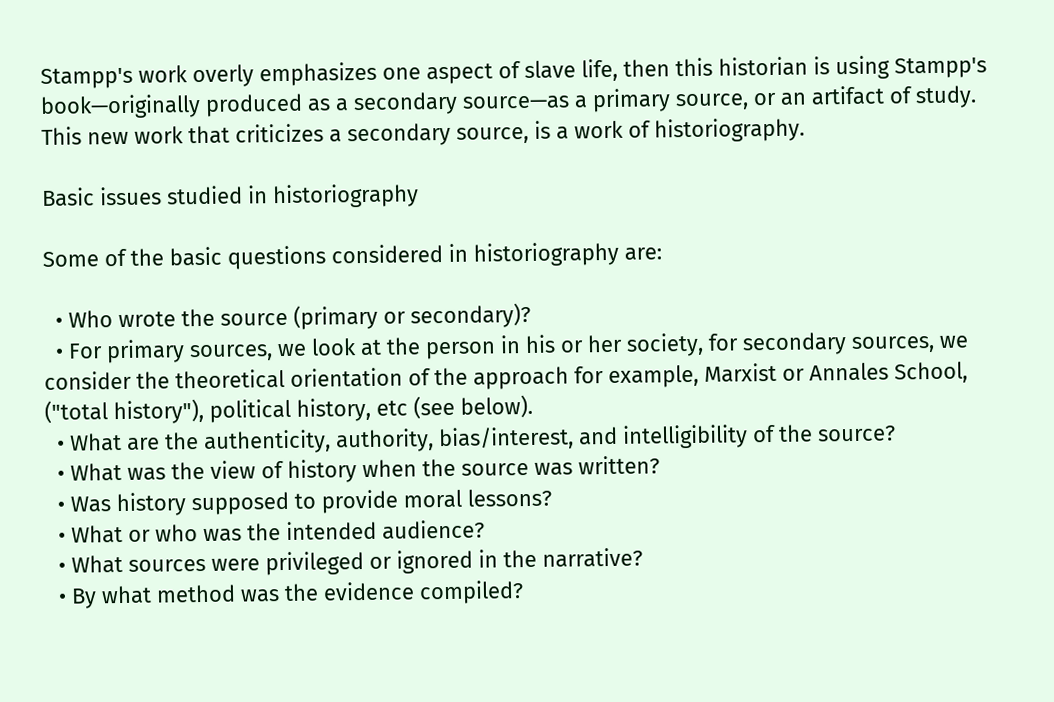Stampp's work overly emphasizes one aspect of slave life, then this historian is using Stampp's book—originally produced as a secondary source—as a primary source, or an artifact of study. This new work that criticizes a secondary source, is a work of historiography.

Basic issues studied in historiography

Some of the basic questions considered in historiography are:

  • Who wrote the source (primary or secondary)?
  • For primary sources, we look at the person in his or her society, for secondary sources, we consider the theoretical orientation of the approach for example, Marxist or Annales School, ("total history"), political history, etc (see below).
  • What are the authenticity, authority, bias/interest, and intelligibility of the source?
  • What was the view of history when the source was written?
  • Was history supposed to provide moral lessons?
  • What or who was the intended audience?
  • What sources were privileged or ignored in the narrative?
  • By what method was the evidence compiled?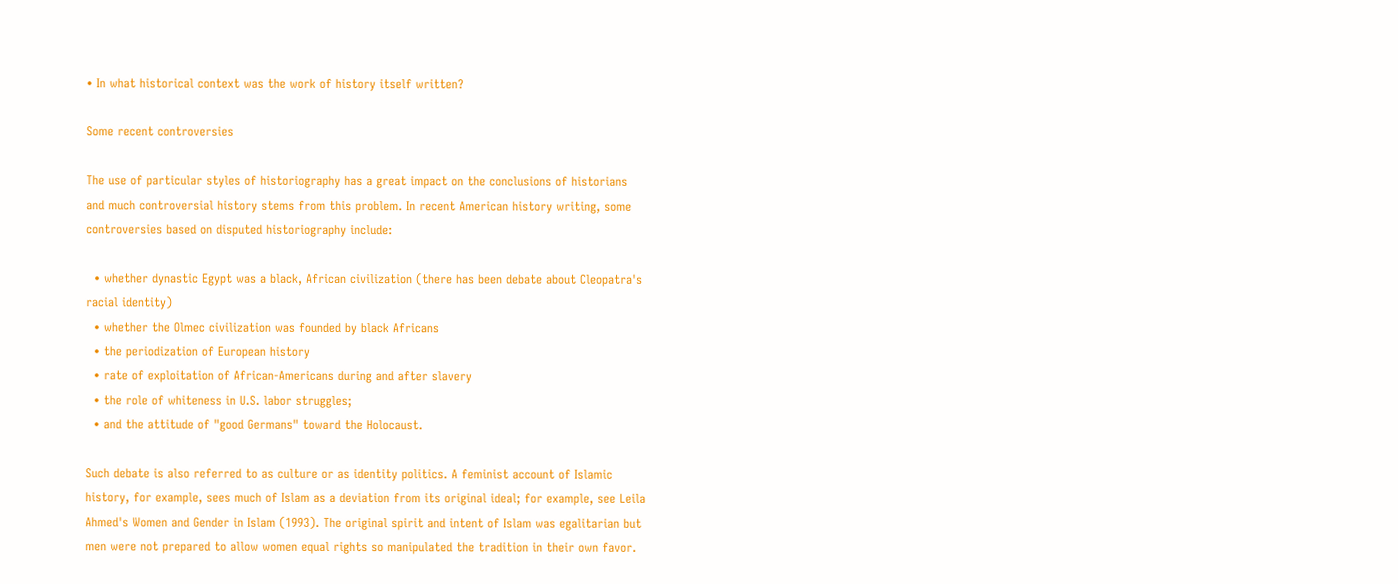• In what historical context was the work of history itself written?

Some recent controversies

The use of particular styles of historiography has a great impact on the conclusions of historians and much controversial history stems from this problem. In recent American history writing, some controversies based on disputed historiography include:

  • whether dynastic Egypt was a black, African civilization (there has been debate about Cleopatra's racial identity)
  • whether the Olmec civilization was founded by black Africans
  • the periodization of European history
  • rate of exploitation of African-Americans during and after slavery
  • the role of whiteness in U.S. labor struggles;
  • and the attitude of "good Germans" toward the Holocaust.

Such debate is also referred to as culture or as identity politics. A feminist account of Islamic history, for example, sees much of Islam as a deviation from its original ideal; for example, see Leila Ahmed's Women and Gender in Islam (1993). The original spirit and intent of Islam was egalitarian but men were not prepared to allow women equal rights so manipulated the tradition in their own favor.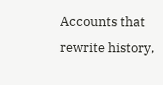Accounts that rewrite history,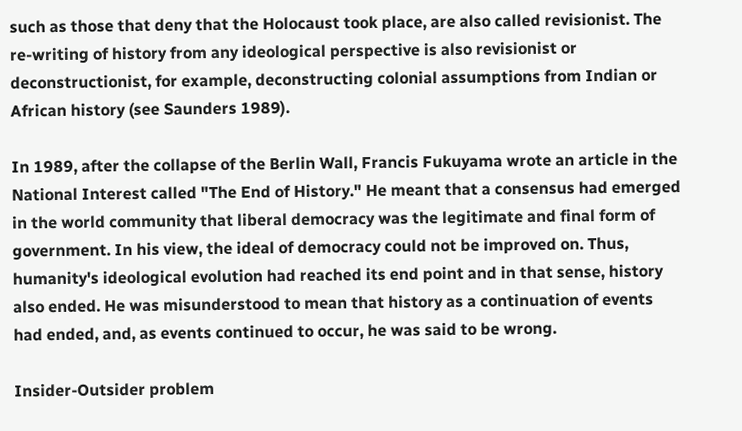such as those that deny that the Holocaust took place, are also called revisionist. The re-writing of history from any ideological perspective is also revisionist or deconstructionist, for example, deconstructing colonial assumptions from Indian or African history (see Saunders 1989).

In 1989, after the collapse of the Berlin Wall, Francis Fukuyama wrote an article in the National Interest called "The End of History." He meant that a consensus had emerged in the world community that liberal democracy was the legitimate and final form of government. In his view, the ideal of democracy could not be improved on. Thus, humanity's ideological evolution had reached its end point and in that sense, history also ended. He was misunderstood to mean that history as a continuation of events had ended, and, as events continued to occur, he was said to be wrong.

Insider-Outsider problem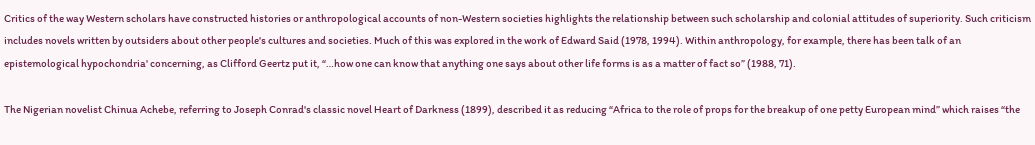Critics of the way Western scholars have constructed histories or anthropological accounts of non-Western societies highlights the relationship between such scholarship and colonial attitudes of superiority. Such criticism includes novels written by outsiders about other people's cultures and societies. Much of this was explored in the work of Edward Said (1978, 1994). Within anthropology, for example, there has been talk of an epistemological hypochondria' concerning, as Clifford Geertz put it, “…how one can know that anything one says about other life forms is as a matter of fact so” (1988, 71).

The Nigerian novelist Chinua Achebe, referring to Joseph Conrad's classic novel Heart of Darkness (1899), described it as reducing “Africa to the role of props for the breakup of one petty European mind” which raises “the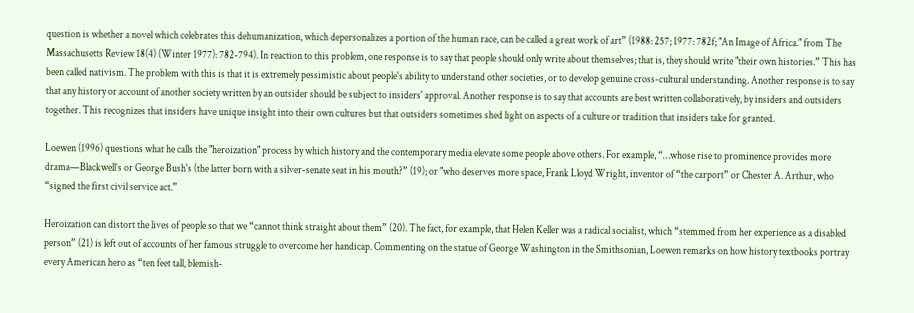question is whether a novel which celebrates this dehumanization, which depersonalizes a portion of the human race, can be called a great work of art” (1988: 257; 1977: 782f; "An Image of Africa." from The Massachusetts Review 18(4) (Winter 1977): 782-794). In reaction to this problem, one response is to say that people should only write about themselves; that is, they should write "their own histories.” This has been called nativism. The problem with this is that it is extremely pessimistic about people's ability to understand other societies, or to develop genuine cross-cultural understanding. Another response is to say that any history or account of another society written by an outsider should be subject to insiders' approval. Another response is to say that accounts are best written collaboratively, by insiders and outsiders together. This recognizes that insiders have unique insight into their own cultures but that outsiders sometimes shed light on aspects of a culture or tradition that insiders take for granted.

Loewen (1996) questions what he calls the "heroization" process by which history and the contemporary media elevate some people above others. For example, “…whose rise to prominence provides more drama—Blackwell’s or George Bush's (the latter born with a silver-senate seat in his mouth?” (19); or "who deserves more space, Frank Lloyd Wright, inventor of “the carport” or Chester A. Arthur, who “signed the first civil service act.”

Heroization can distort the lives of people so that we “cannot think straight about them” (20). The fact, for example, that Helen Keller was a radical socialist, which “stemmed from her experience as a disabled person” (21) is left out of accounts of her famous struggle to overcome her handicap. Commenting on the statue of George Washington in the Smithsonian, Loewen remarks on how history textbooks portray every American hero as “ten feet tall, blemish-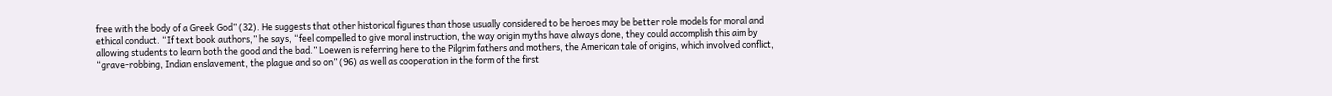free with the body of a Greek God” (32). He suggests that other historical figures than those usually considered to be heroes may be better role models for moral and ethical conduct. “If text book authors,” he says, “feel compelled to give moral instruction, the way origin myths have always done, they could accomplish this aim by allowing students to learn both the good and the bad.” Loewen is referring here to the Pilgrim fathers and mothers, the American tale of origins, which involved conflict, “grave-robbing, Indian enslavement, the plague and so on” (96) as well as cooperation in the form of the first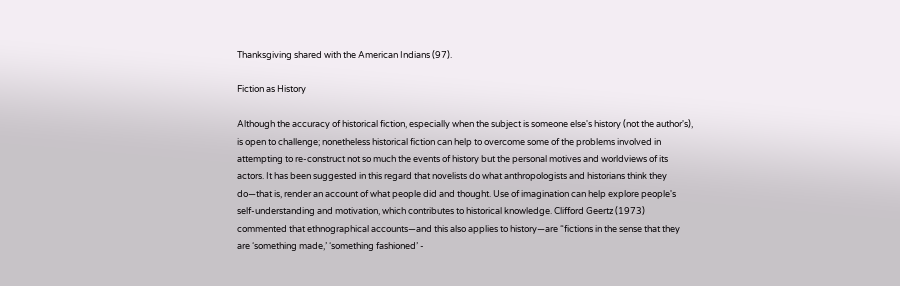Thanksgiving shared with the American Indians (97).

Fiction as History

Although the accuracy of historical fiction, especially when the subject is someone else's history (not the author's), is open to challenge; nonetheless historical fiction can help to overcome some of the problems involved in attempting to re-construct not so much the events of history but the personal motives and worldviews of its actors. It has been suggested in this regard that novelists do what anthropologists and historians think they do—that is, render an account of what people did and thought. Use of imagination can help explore people's self-understanding and motivation, which contributes to historical knowledge. Clifford Geertz (1973) commented that ethnographical accounts—and this also applies to history—are “fictions in the sense that they are ‘something made,’ ‘something fashioned’ -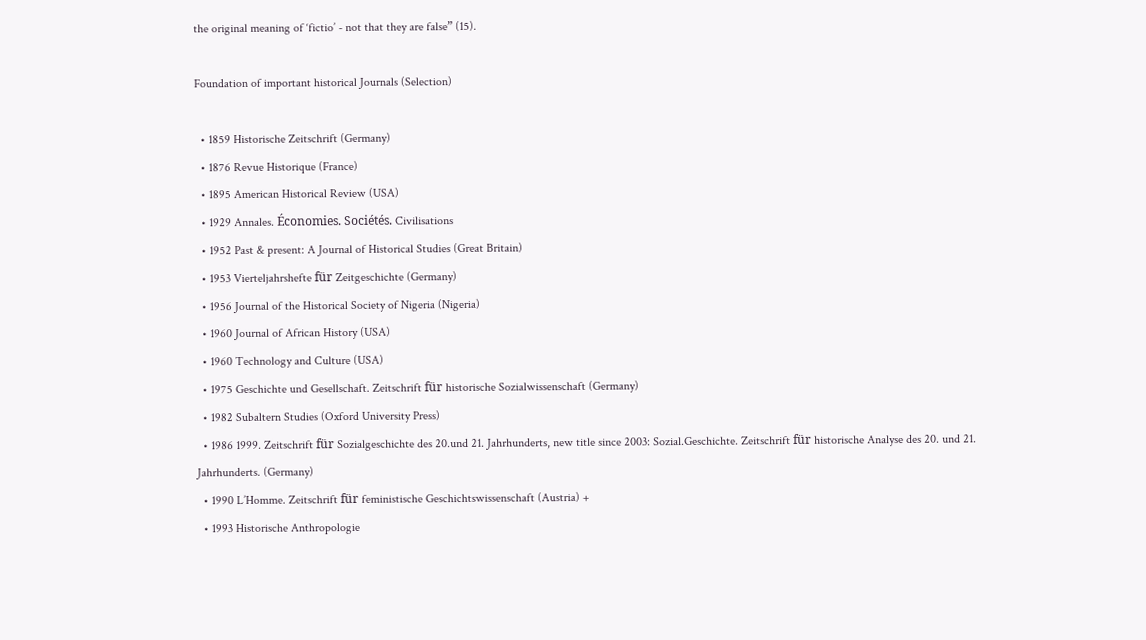the original meaning of ‘fictio’ - not that they are false” (15).

Foundation of important historical Journals (Selection)

  • 1859 Historische Zeitschrift (Germany)
  • 1876 Revue Historique (France)
  • 1895 American Historical Review (USA)
  • 1929 Annales. Économies. Sociétés. Civilisations
  • 1952 Past & present: A Journal of Historical Studies (Great Britain)
  • 1953 Vierteljahrshefte für Zeitgeschichte (Germany)
  • 1956 Journal of the Historical Society of Nigeria (Nigeria)
  • 1960 Journal of African History (USA)
  • 1960 Technology and Culture (USA)
  • 1975 Geschichte und Gesellschaft. Zeitschrift für historische Sozialwissenschaft (Germany)
  • 1982 Subaltern Studies (Oxford University Press)
  • 1986 1999. Zeitschrift für Sozialgeschichte des 20.und 21. Jahrhunderts, new title since 2003: Sozial.Geschichte. Zeitschrift für historische Analyse des 20. und 21. Jahrhunderts. (Germany)
  • 1990 L’Homme. Zeitschrift für feministische Geschichtswissenschaft (Austria) +
  • 1993 Historische Anthropologie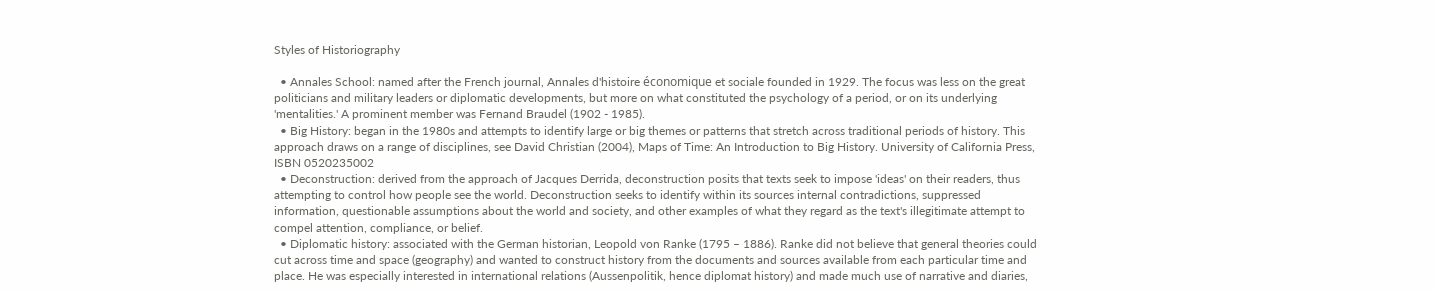Styles of Historiography

  • Annales School: named after the French journal, Annales d'histoire économique et sociale founded in 1929. The focus was less on the great politicians and military leaders or diplomatic developments, but more on what constituted the psychology of a period, or on its underlying 'mentalities.' A prominent member was Fernand Braudel (1902 - 1985).
  • Big History: began in the 1980s and attempts to identify large or big themes or patterns that stretch across traditional periods of history. This approach draws on a range of disciplines, see David Christian (2004), Maps of Time: An Introduction to Big History. University of California Press, ISBN 0520235002
  • Deconstruction: derived from the approach of Jacques Derrida, deconstruction posits that texts seek to impose 'ideas' on their readers, thus attempting to control how people see the world. Deconstruction seeks to identify within its sources internal contradictions, suppressed information, questionable assumptions about the world and society, and other examples of what they regard as the text's illegitimate attempt to compel attention, compliance, or belief.
  • Diplomatic history: associated with the German historian, Leopold von Ranke (1795 – 1886). Ranke did not believe that general theories could cut across time and space (geography) and wanted to construct history from the documents and sources available from each particular time and place. He was especially interested in international relations (Aussenpolitik, hence diplomat history) and made much use of narrative and diaries,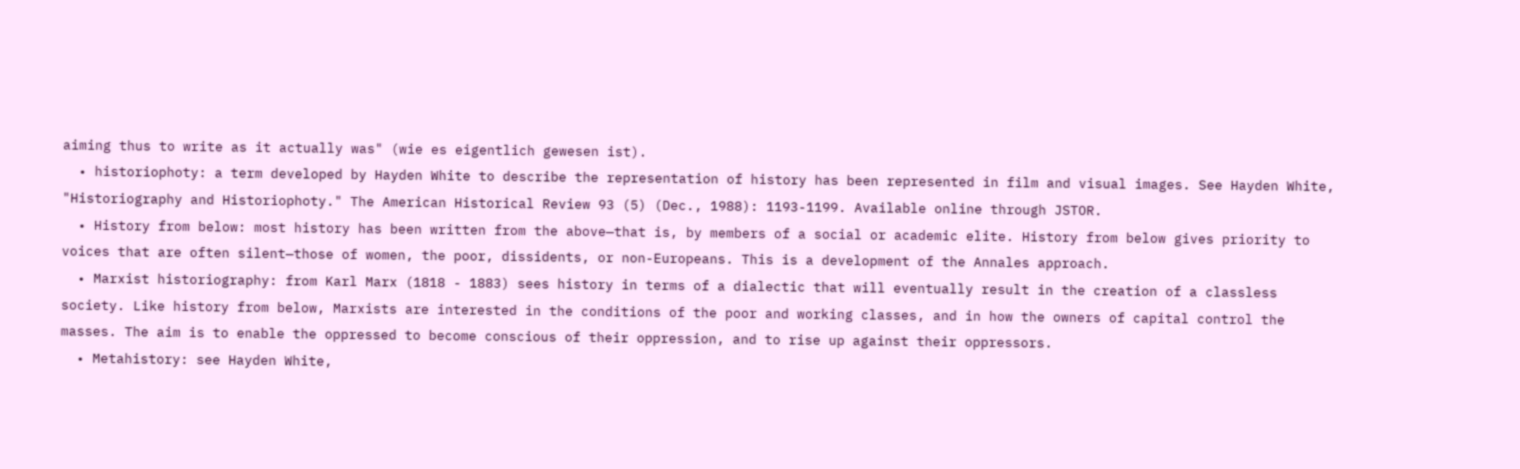aiming thus to write as it actually was" (wie es eigentlich gewesen ist).
  • historiophoty: a term developed by Hayden White to describe the representation of history has been represented in film and visual images. See Hayden White, "Historiography and Historiophoty." The American Historical Review 93 (5) (Dec., 1988): 1193-1199. Available online through JSTOR.
  • History from below: most history has been written from the above—that is, by members of a social or academic elite. History from below gives priority to voices that are often silent—those of women, the poor, dissidents, or non-Europeans. This is a development of the Annales approach.
  • Marxist historiography: from Karl Marx (1818 - 1883) sees history in terms of a dialectic that will eventually result in the creation of a classless society. Like history from below, Marxists are interested in the conditions of the poor and working classes, and in how the owners of capital control the masses. The aim is to enable the oppressed to become conscious of their oppression, and to rise up against their oppressors.
  • Metahistory: see Hayden White,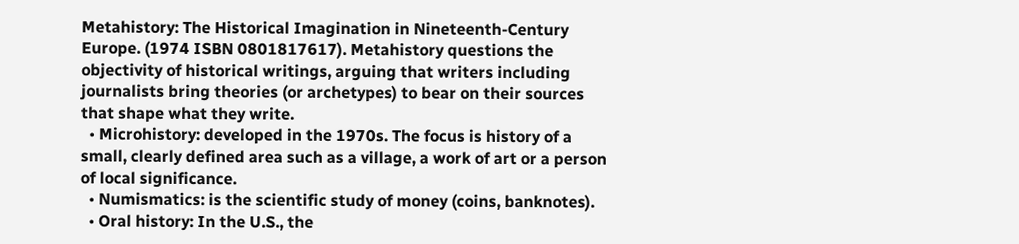Metahistory: The Historical Imagination in Nineteenth-Century Europe. (1974 ISBN 0801817617). Metahistory questions the objectivity of historical writings, arguing that writers including journalists bring theories (or archetypes) to bear on their sources that shape what they write.
  • Microhistory: developed in the 1970s. The focus is history of a small, clearly defined area such as a village, a work of art or a person of local significance.
  • Numismatics: is the scientific study of money (coins, banknotes).
  • Oral history: In the U.S., the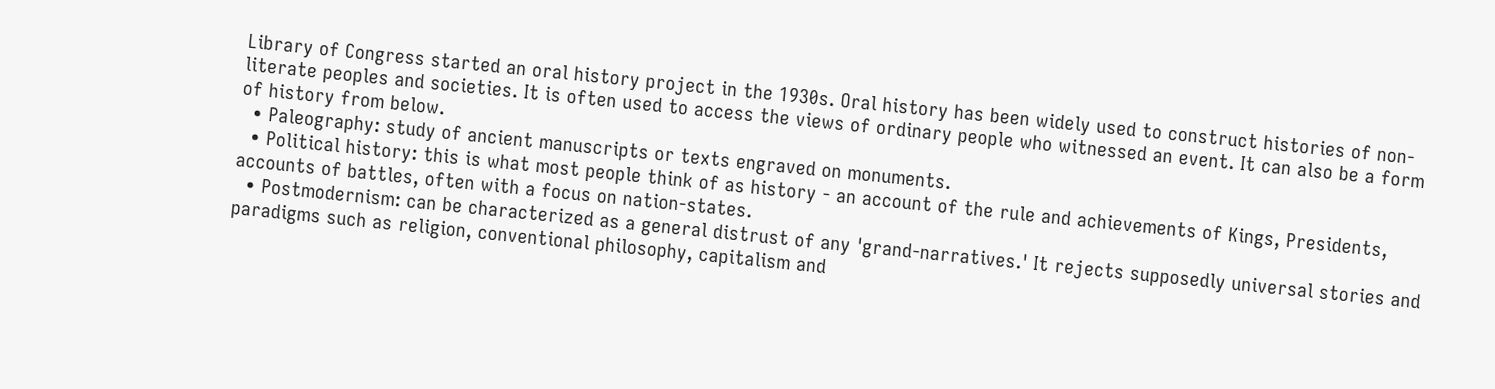Library of Congress started an oral history project in the 1930s. Oral history has been widely used to construct histories of non-literate peoples and societies. It is often used to access the views of ordinary people who witnessed an event. It can also be a form of history from below.
  • Paleography: study of ancient manuscripts or texts engraved on monuments.
  • Political history: this is what most people think of as history - an account of the rule and achievements of Kings, Presidents, accounts of battles, often with a focus on nation-states.
  • Postmodernism: can be characterized as a general distrust of any 'grand-narratives.' It rejects supposedly universal stories and paradigms such as religion, conventional philosophy, capitalism and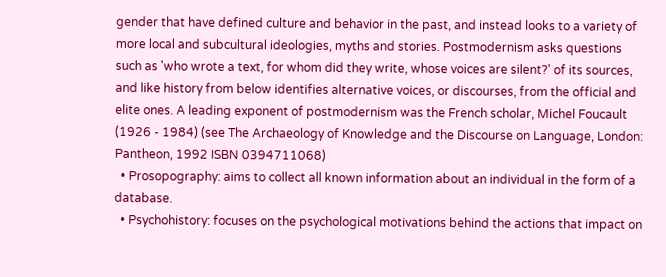gender that have defined culture and behavior in the past, and instead looks to a variety of more local and subcultural ideologies, myths and stories. Postmodernism asks questions such as 'who wrote a text, for whom did they write, whose voices are silent?' of its sources, and like history from below identifies alternative voices, or discourses, from the official and elite ones. A leading exponent of postmodernism was the French scholar, Michel Foucault (1926 - 1984) (see The Archaeology of Knowledge and the Discourse on Language, London: Pantheon, 1992 ISBN 0394711068)
  • Prosopography: aims to collect all known information about an individual in the form of a database.
  • Psychohistory: focuses on the psychological motivations behind the actions that impact on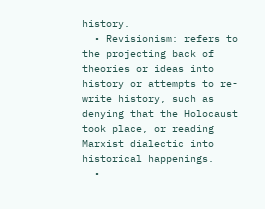history.
  • Revisionism: refers to the projecting back of theories or ideas into history or attempts to re-write history, such as denying that the Holocaust took place, or reading Marxist dialectic into historical happenings.
  •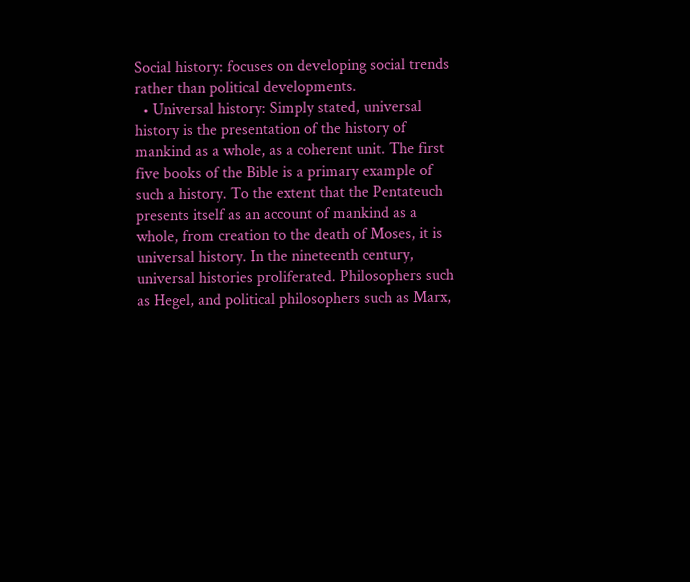Social history: focuses on developing social trends rather than political developments.
  • Universal history: Simply stated, universal history is the presentation of the history of mankind as a whole, as a coherent unit. The first five books of the Bible is a primary example of such a history. To the extent that the Pentateuch presents itself as an account of mankind as a whole, from creation to the death of Moses, it is universal history. In the nineteenth century, universal histories proliferated. Philosophers such as Hegel, and political philosophers such as Marx,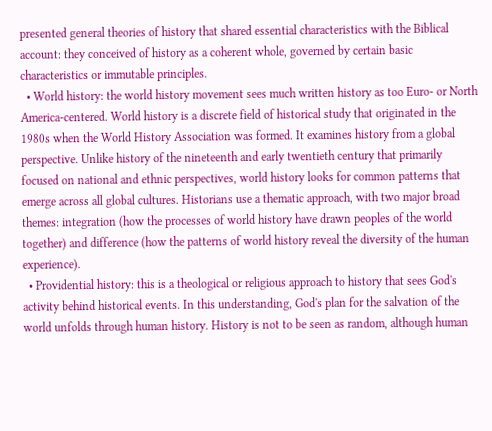presented general theories of history that shared essential characteristics with the Biblical account: they conceived of history as a coherent whole, governed by certain basic characteristics or immutable principles.
  • World history: the world history movement sees much written history as too Euro- or North America-centered. World history is a discrete field of historical study that originated in the 1980s when the World History Association was formed. It examines history from a global perspective. Unlike history of the nineteenth and early twentieth century that primarily focused on national and ethnic perspectives, world history looks for common patterns that emerge across all global cultures. Historians use a thematic approach, with two major broad themes: integration (how the processes of world history have drawn peoples of the world together) and difference (how the patterns of world history reveal the diversity of the human experience).
  • Providential history: this is a theological or religious approach to history that sees God's activity behind historical events. In this understanding, God's plan for the salvation of the world unfolds through human history. History is not to be seen as random, although human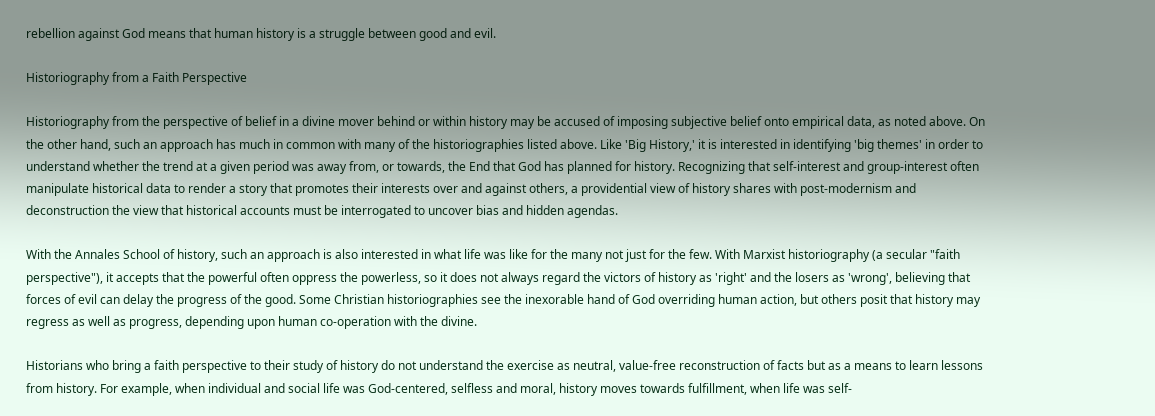rebellion against God means that human history is a struggle between good and evil.

Historiography from a Faith Perspective

Historiography from the perspective of belief in a divine mover behind or within history may be accused of imposing subjective belief onto empirical data, as noted above. On the other hand, such an approach has much in common with many of the historiographies listed above. Like 'Big History,' it is interested in identifying 'big themes' in order to understand whether the trend at a given period was away from, or towards, the End that God has planned for history. Recognizing that self-interest and group-interest often manipulate historical data to render a story that promotes their interests over and against others, a providential view of history shares with post-modernism and deconstruction the view that historical accounts must be interrogated to uncover bias and hidden agendas.

With the Annales School of history, such an approach is also interested in what life was like for the many not just for the few. With Marxist historiography (a secular "faith perspective"), it accepts that the powerful often oppress the powerless, so it does not always regard the victors of history as 'right' and the losers as 'wrong', believing that forces of evil can delay the progress of the good. Some Christian historiographies see the inexorable hand of God overriding human action, but others posit that history may regress as well as progress, depending upon human co-operation with the divine.

Historians who bring a faith perspective to their study of history do not understand the exercise as neutral, value-free reconstruction of facts but as a means to learn lessons from history. For example, when individual and social life was God-centered, selfless and moral, history moves towards fulfillment, when life was self-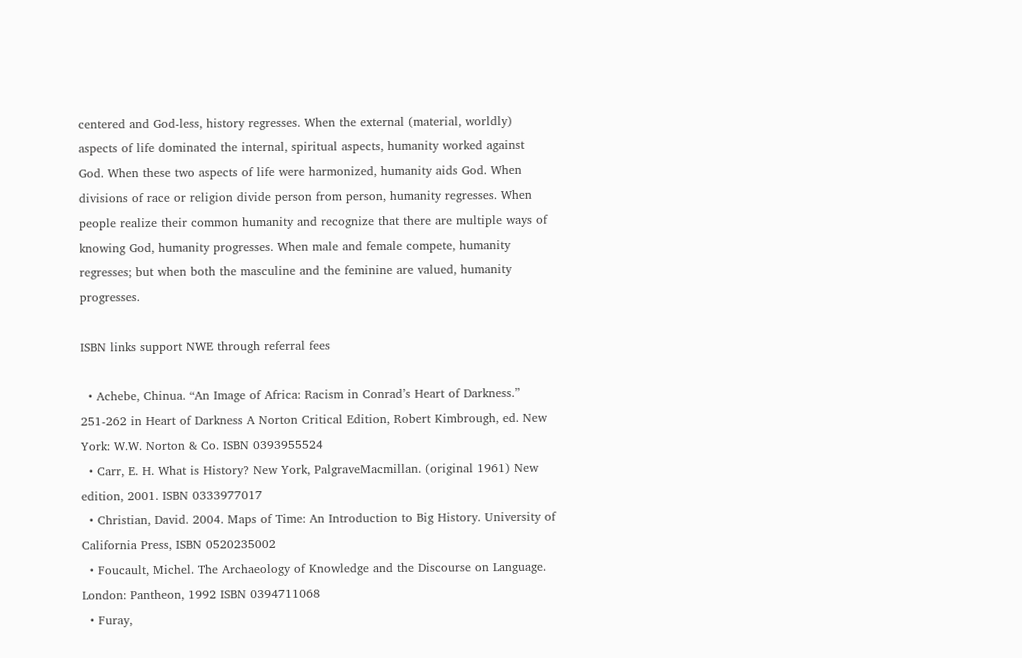centered and God-less, history regresses. When the external (material, worldly) aspects of life dominated the internal, spiritual aspects, humanity worked against God. When these two aspects of life were harmonized, humanity aids God. When divisions of race or religion divide person from person, humanity regresses. When people realize their common humanity and recognize that there are multiple ways of knowing God, humanity progresses. When male and female compete, humanity regresses; but when both the masculine and the feminine are valued, humanity progresses.

ISBN links support NWE through referral fees

  • Achebe, Chinua. “An Image of Africa: Racism in Conrad’s Heart of Darkness.” 251-262 in Heart of Darkness A Norton Critical Edition, Robert Kimbrough, ed. New York: W.W. Norton & Co. ISBN 0393955524
  • Carr, E. H. What is History? New York, PalgraveMacmillan. (original 1961) New edition, 2001. ISBN 0333977017
  • Christian, David. 2004. Maps of Time: An Introduction to Big History. University of California Press, ISBN 0520235002
  • Foucault, Michel. The Archaeology of Knowledge and the Discourse on Language. London: Pantheon, 1992 ISBN 0394711068
  • Furay,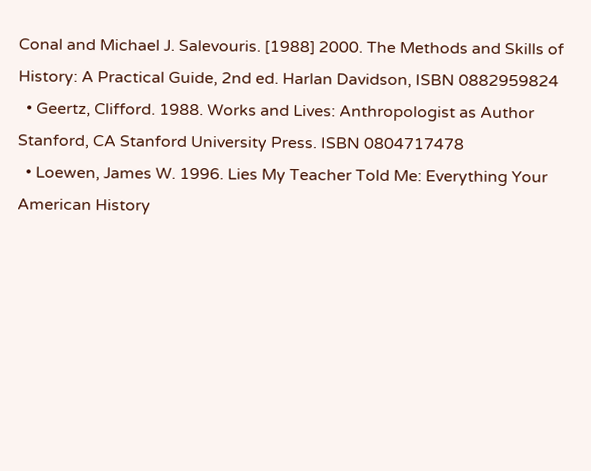Conal and Michael J. Salevouris. [1988] 2000. The Methods and Skills of History: A Practical Guide, 2nd ed. Harlan Davidson, ISBN 0882959824
  • Geertz, Clifford. 1988. Works and Lives: Anthropologist as Author Stanford, CA Stanford University Press. ISBN 0804717478
  • Loewen, James W. 1996. Lies My Teacher Told Me: Everything Your American History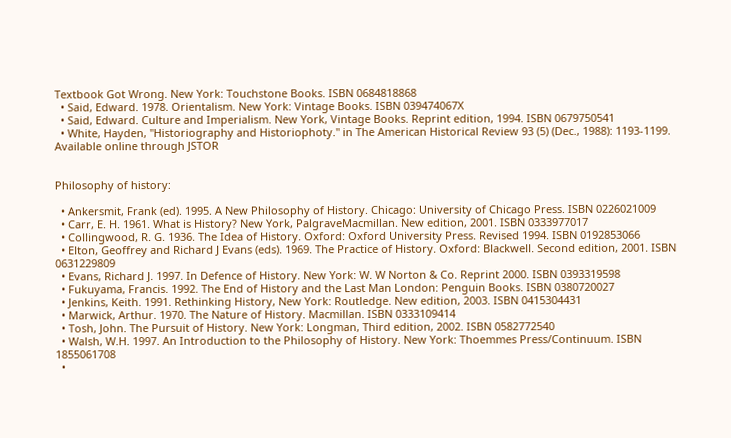Textbook Got Wrong. New York: Touchstone Books. ISBN 0684818868
  • Said, Edward. 1978. Orientalism. New York: Vintage Books. ISBN 039474067X
  • Said, Edward. Culture and Imperialism. New York, Vintage Books. Reprint edition, 1994. ISBN 0679750541
  • White, Hayden, "Historiography and Historiophoty." in The American Historical Review 93 (5) (Dec., 1988): 1193-1199. Available online through JSTOR


Philosophy of history:

  • Ankersmit, Frank (ed). 1995. A New Philosophy of History. Chicago: University of Chicago Press. ISBN 0226021009
  • Carr, E. H. 1961. What is History? New York, PalgraveMacmillan. New edition, 2001. ISBN 0333977017
  • Collingwood, R. G. 1936. The Idea of History. Oxford: Oxford University Press. Revised 1994. ISBN 0192853066
  • Elton, Geoffrey and Richard J Evans (eds). 1969. The Practice of History. Oxford: Blackwell. Second edition, 2001. ISBN 0631229809
  • Evans, Richard J. 1997. In Defence of History. New York: W. W Norton & Co. Reprint 2000. ISBN 0393319598
  • Fukuyama, Francis. 1992. The End of History and the Last Man London: Penguin Books. ISBN 0380720027
  • Jenkins, Keith. 1991. Rethinking History, New York: Routledge. New edition, 2003. ISBN 0415304431
  • Marwick, Arthur. 1970. The Nature of History. Macmillan. ISBN 0333109414
  • Tosh, John. The Pursuit of History. New York: Longman, Third edition, 2002. ISBN 0582772540
  • Walsh, W.H. 1997. An Introduction to the Philosophy of History. New York: Thoemmes Press/Continuum. ISBN 1855061708
  •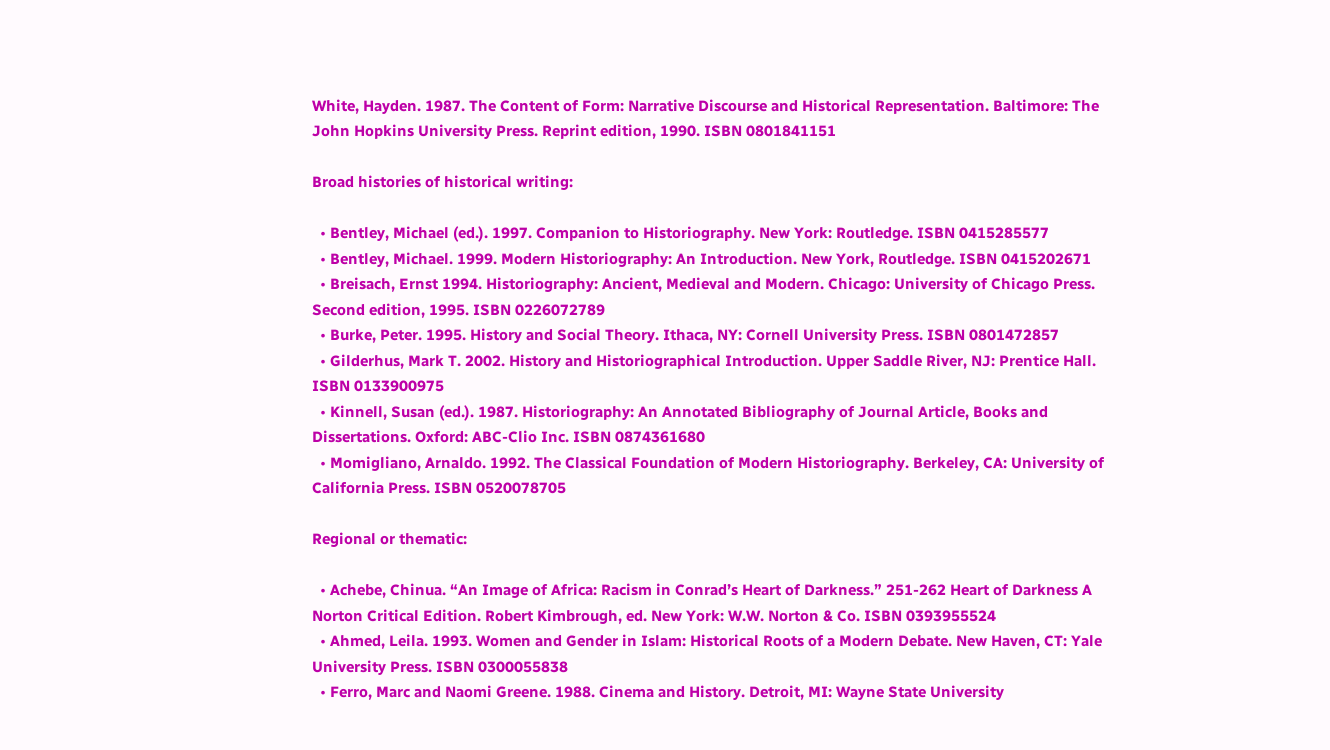White, Hayden. 1987. The Content of Form: Narrative Discourse and Historical Representation. Baltimore: The John Hopkins University Press. Reprint edition, 1990. ISBN 0801841151

Broad histories of historical writing:

  • Bentley, Michael (ed.). 1997. Companion to Historiography. New York: Routledge. ISBN 0415285577
  • Bentley, Michael. 1999. Modern Historiography: An Introduction. New York, Routledge. ISBN 0415202671
  • Breisach, Ernst 1994. Historiography: Ancient, Medieval and Modern. Chicago: University of Chicago Press. Second edition, 1995. ISBN 0226072789
  • Burke, Peter. 1995. History and Social Theory. Ithaca, NY: Cornell University Press. ISBN 0801472857
  • Gilderhus, Mark T. 2002. History and Historiographical Introduction. Upper Saddle River, NJ: Prentice Hall. ISBN 0133900975
  • Kinnell, Susan (ed.). 1987. Historiography: An Annotated Bibliography of Journal Article, Books and Dissertations. Oxford: ABC-Clio Inc. ISBN 0874361680
  • Momigliano, Arnaldo. 1992. The Classical Foundation of Modern Historiography. Berkeley, CA: University of California Press. ISBN 0520078705

Regional or thematic:

  • Achebe, Chinua. “An Image of Africa: Racism in Conrad’s Heart of Darkness.” 251-262 Heart of Darkness A Norton Critical Edition. Robert Kimbrough, ed. New York: W.W. Norton & Co. ISBN 0393955524
  • Ahmed, Leila. 1993. Women and Gender in Islam: Historical Roots of a Modern Debate. New Haven, CT: Yale University Press. ISBN 0300055838
  • Ferro, Marc and Naomi Greene. 1988. Cinema and History. Detroit, MI: Wayne State University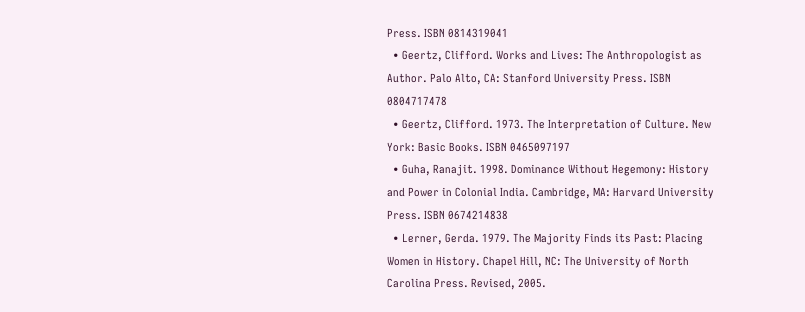Press. ISBN 0814319041
  • Geertz, Clifford. Works and Lives: The Anthropologist as Author. Palo Alto, CA: Stanford University Press. ISBN 0804717478
  • Geertz, Clifford. 1973. The Interpretation of Culture. New York: Basic Books. ISBN 0465097197
  • Guha, Ranajit. 1998. Dominance Without Hegemony: History and Power in Colonial India. Cambridge, MA: Harvard University Press. ISBN 0674214838
  • Lerner, Gerda. 1979. The Majority Finds its Past: Placing Women in History. Chapel Hill, NC: The University of North Carolina Press. Revised, 2005.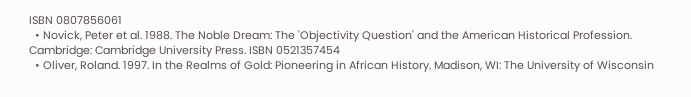ISBN 0807856061
  • Novick, Peter et al. 1988. The Noble Dream: The 'Objectivity Question' and the American Historical Profession. Cambridge: Cambridge University Press. ISBN 0521357454
  • Oliver, Roland. 1997. In the Realms of Gold: Pioneering in African History. Madison, WI: The University of Wisconsin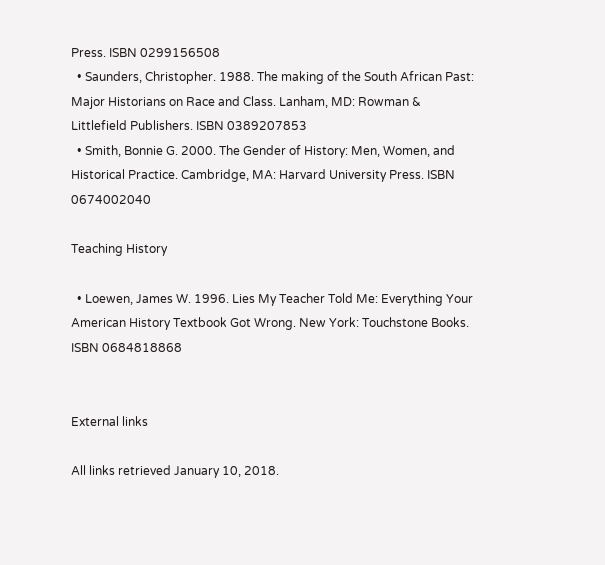Press. ISBN 0299156508
  • Saunders, Christopher. 1988. The making of the South African Past: Major Historians on Race and Class. Lanham, MD: Rowman & Littlefield Publishers. ISBN 0389207853
  • Smith, Bonnie G. 2000. The Gender of History: Men, Women, and Historical Practice. Cambridge, MA: Harvard University Press. ISBN 0674002040

Teaching History

  • Loewen, James W. 1996. Lies My Teacher Told Me: Everything Your American History Textbook Got Wrong. New York: Touchstone Books. ISBN 0684818868


External links

All links retrieved January 10, 2018.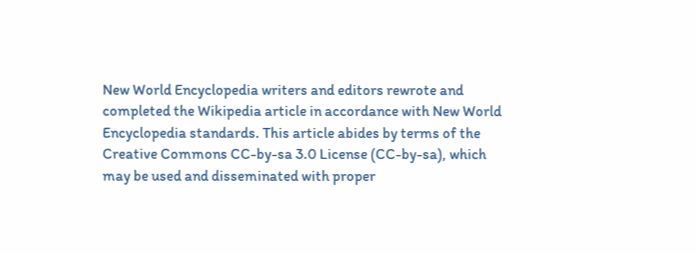New World Encyclopedia writers and editors rewrote and completed the Wikipedia article in accordance with New World Encyclopedia standards. This article abides by terms of the Creative Commons CC-by-sa 3.0 License (CC-by-sa), which may be used and disseminated with proper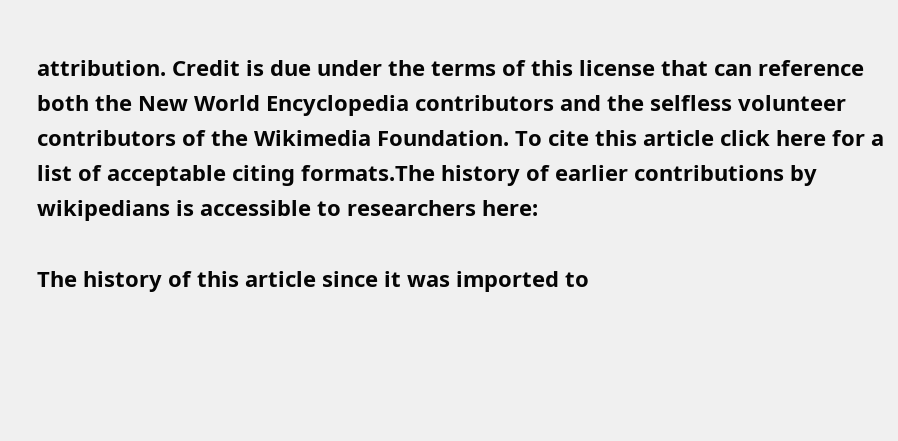attribution. Credit is due under the terms of this license that can reference both the New World Encyclopedia contributors and the selfless volunteer contributors of the Wikimedia Foundation. To cite this article click here for a list of acceptable citing formats.The history of earlier contributions by wikipedians is accessible to researchers here:

The history of this article since it was imported to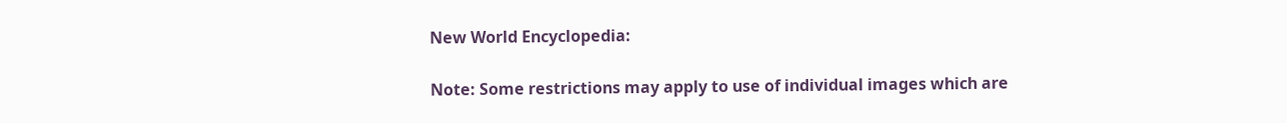New World Encyclopedia:

Note: Some restrictions may apply to use of individual images which are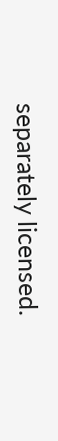separately licensed.